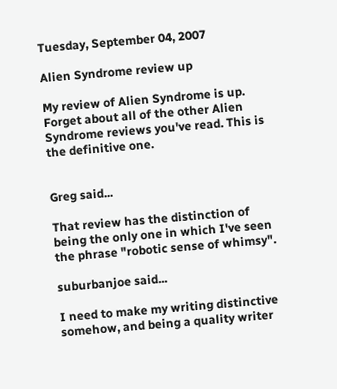Tuesday, September 04, 2007

Alien Syndrome review up

My review of Alien Syndrome is up. Forget about all of the other Alien Syndrome reviews you've read. This is the definitive one.


Greg said...

That review has the distinction of being the only one in which I've seen the phrase "robotic sense of whimsy".

suburbanjoe said...

I need to make my writing distinctive somehow, and being a quality writer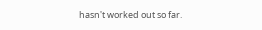hasn't worked out so far.